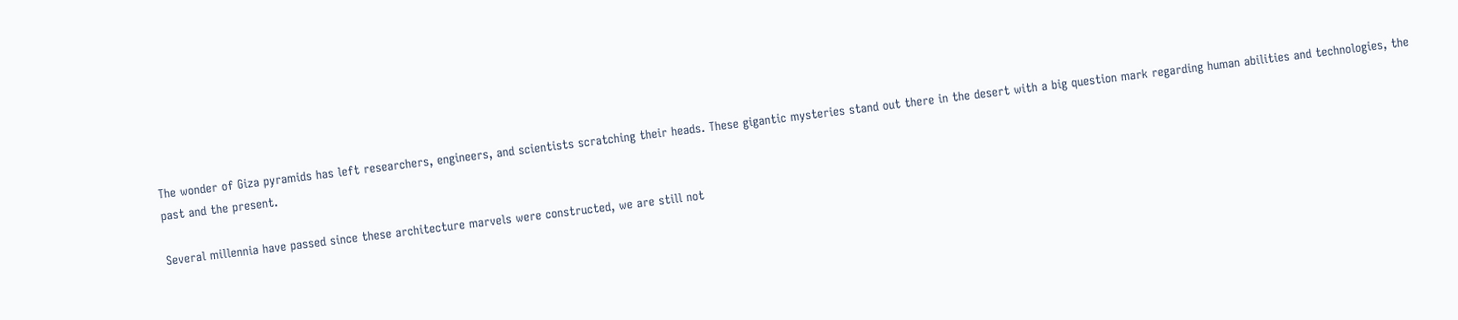The wonder of Giza pyramids has left researchers, engineers, and scientists scratching their heads. These gigantic mysteries stand out there in the desert with a big question mark regarding human abilities and technologies, the past and the present.

Several millennia have passed since these architecture marvels were constructed, we are still not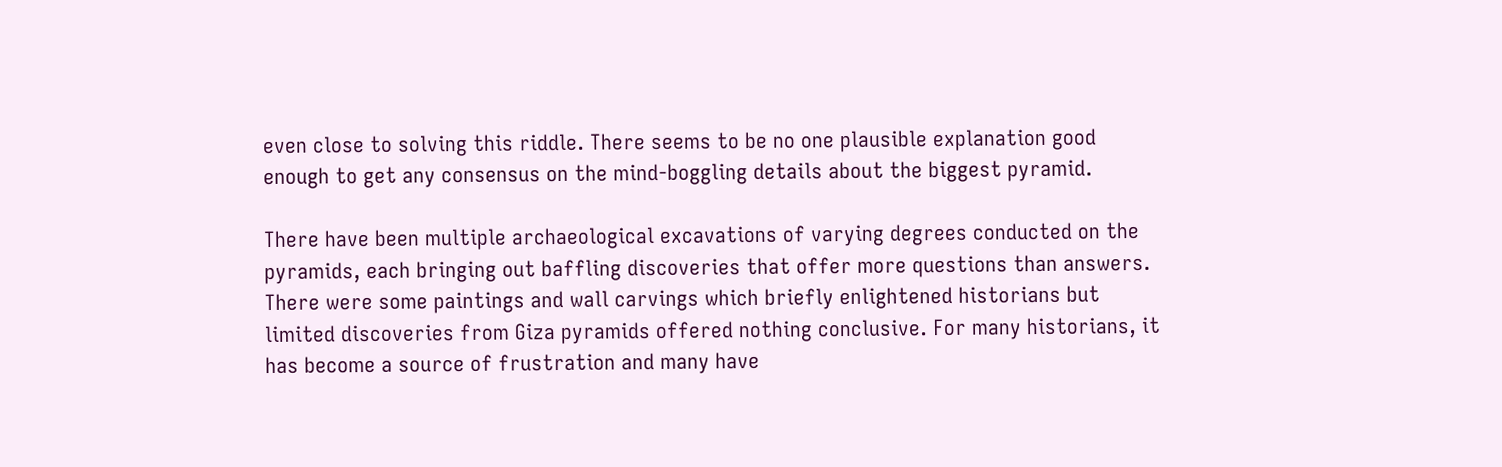even close to solving this riddle. There seems to be no one plausible explanation good enough to get any consensus on the mind-boggling details about the biggest pyramid.

There have been multiple archaeological excavations of varying degrees conducted on the pyramids, each bringing out baffling discoveries that offer more questions than answers. There were some paintings and wall carvings which briefly enlightened historians but limited discoveries from Giza pyramids offered nothing conclusive. For many historians, it has become a source of frustration and many have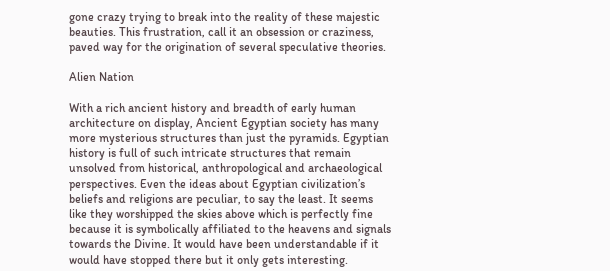gone crazy trying to break into the reality of these majestic beauties. This frustration, call it an obsession or craziness, paved way for the origination of several speculative theories.

Alien Nation

With a rich ancient history and breadth of early human architecture on display, Ancient Egyptian society has many more mysterious structures than just the pyramids. Egyptian history is full of such intricate structures that remain unsolved from historical, anthropological and archaeological perspectives. Even the ideas about Egyptian civilization’s beliefs and religions are peculiar, to say the least. It seems like they worshipped the skies above which is perfectly fine because it is symbolically affiliated to the heavens and signals towards the Divine. It would have been understandable if it would have stopped there but it only gets interesting.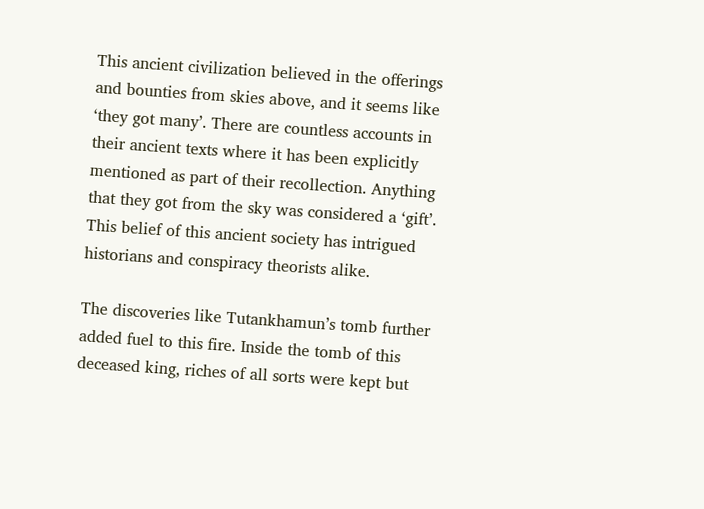This ancient civilization believed in the offerings and bounties from skies above, and it seems like ‘they got many’. There are countless accounts in their ancient texts where it has been explicitly mentioned as part of their recollection. Anything that they got from the sky was considered a ‘gift’. This belief of this ancient society has intrigued historians and conspiracy theorists alike.

The discoveries like Tutankhamun’s tomb further added fuel to this fire. Inside the tomb of this deceased king, riches of all sorts were kept but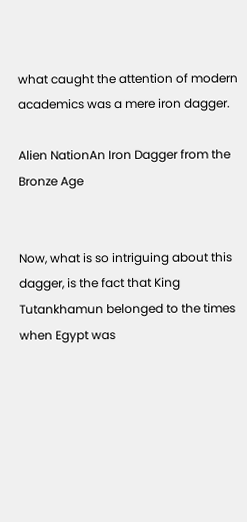what caught the attention of modern academics was a mere iron dagger.

Alien NationAn Iron Dagger from the Bronze Age


Now, what is so intriguing about this dagger, is the fact that King Tutankhamun belonged to the times when Egypt was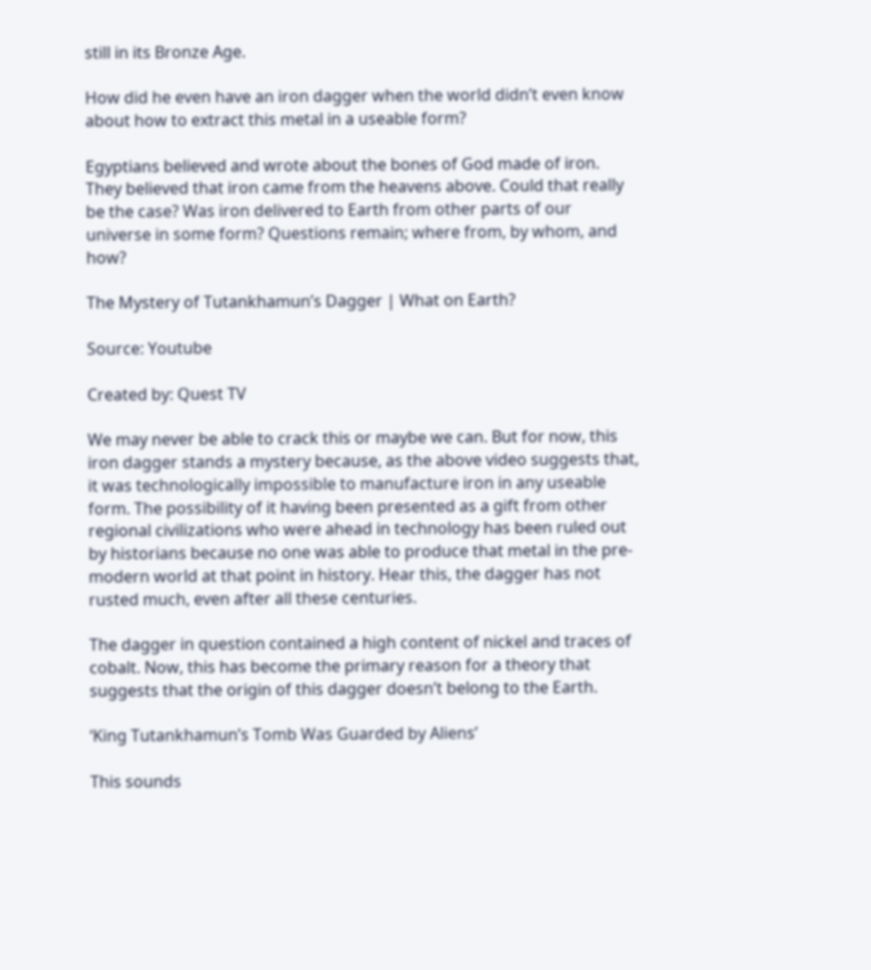still in its Bronze Age.

How did he even have an iron dagger when the world didn’t even know about how to extract this metal in a useable form?

Egyptians believed and wrote about the bones of God made of iron. They believed that iron came from the heavens above. Could that really be the case? Was iron delivered to Earth from other parts of our universe in some form? Questions remain; where from, by whom, and how?

The Mystery of Tutankhamun’s Dagger | What on Earth?

Source: Youtube

Created by: Quest TV

We may never be able to crack this or maybe we can. But for now, this iron dagger stands a mystery because, as the above video suggests that, it was technologically impossible to manufacture iron in any useable form. The possibility of it having been presented as a gift from other regional civilizations who were ahead in technology has been ruled out by historians because no one was able to produce that metal in the pre-modern world at that point in history. Hear this, the dagger has not rusted much, even after all these centuries.

The dagger in question contained a high content of nickel and traces of cobalt. Now, this has become the primary reason for a theory that suggests that the origin of this dagger doesn’t belong to the Earth.

‘King Tutankhamun’s Tomb Was Guarded by Aliens’

This sounds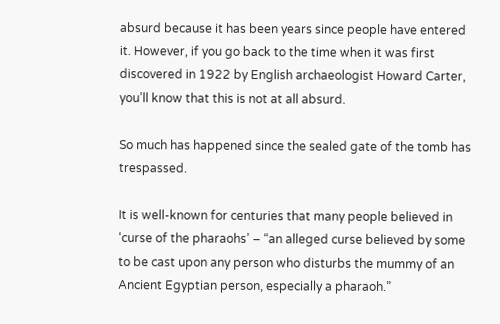absurd because it has been years since people have entered it. However, if you go back to the time when it was first discovered in 1922 by English archaeologist Howard Carter, you’ll know that this is not at all absurd.

So much has happened since the sealed gate of the tomb has trespassed.

It is well-known for centuries that many people believed in ‘curse of the pharaohs’ – “an alleged curse believed by some to be cast upon any person who disturbs the mummy of an Ancient Egyptian person, especially a pharaoh.”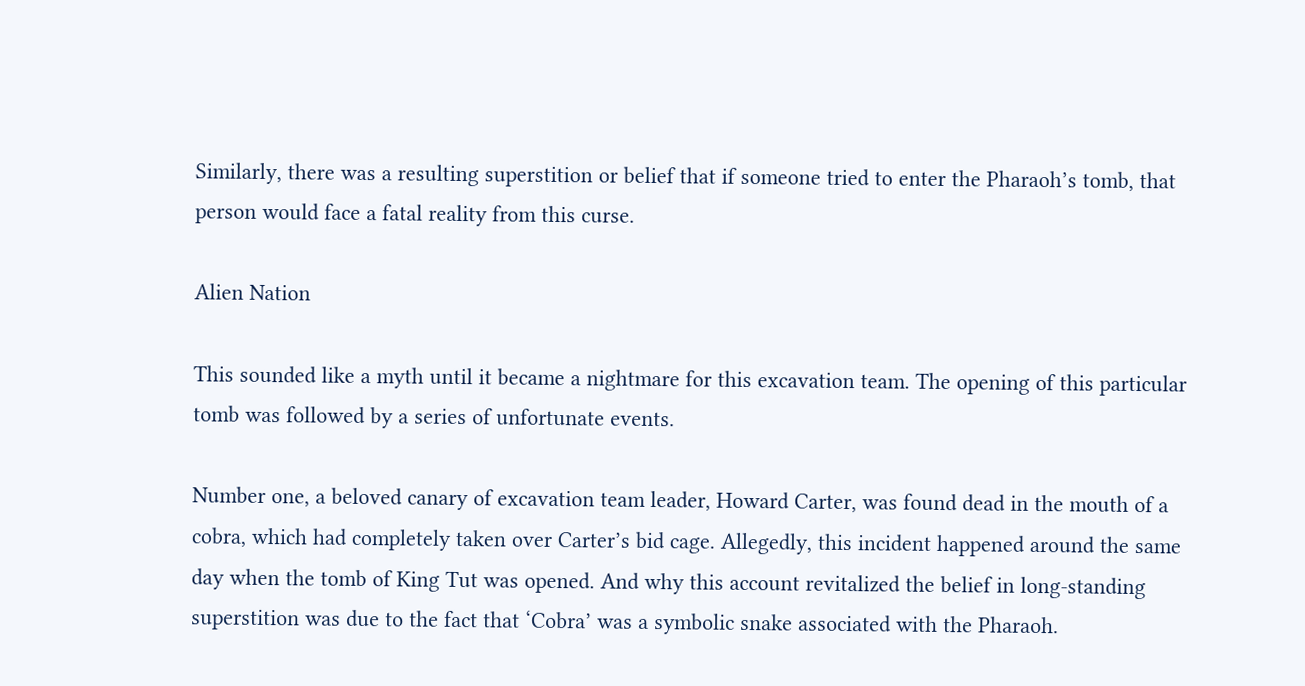Similarly, there was a resulting superstition or belief that if someone tried to enter the Pharaoh’s tomb, that person would face a fatal reality from this curse.

Alien Nation

This sounded like a myth until it became a nightmare for this excavation team. The opening of this particular tomb was followed by a series of unfortunate events.

Number one, a beloved canary of excavation team leader, Howard Carter, was found dead in the mouth of a cobra, which had completely taken over Carter’s bid cage. Allegedly, this incident happened around the same day when the tomb of King Tut was opened. And why this account revitalized the belief in long-standing superstition was due to the fact that ‘Cobra’ was a symbolic snake associated with the Pharaoh.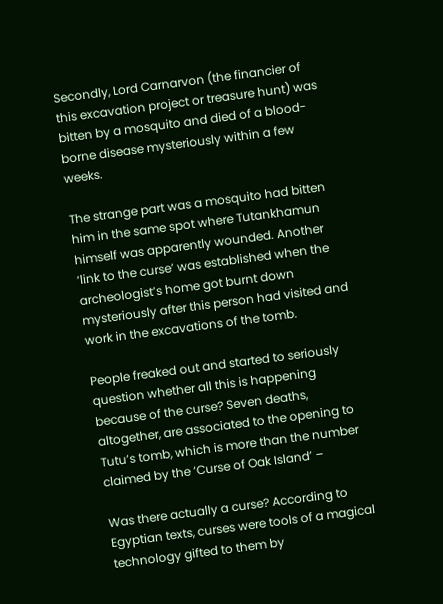Secondly, Lord Carnarvon (the financier of this excavation project or treasure hunt) was bitten by a mosquito and died of a blood-borne disease mysteriously within a few weeks.

The strange part was a mosquito had bitten him in the same spot where Tutankhamun himself was apparently wounded. Another ‘link to the curse’ was established when the archeologist’s home got burnt down mysteriously after this person had visited and work in the excavations of the tomb.

People freaked out and started to seriously question whether all this is happening because of the curse? Seven deaths, altogether, are associated to the opening to Tutu’s tomb, which is more than the number claimed by the ‘Curse of Oak Island’ –

Was there actually a curse? According to Egyptian texts, curses were tools of a magical technology gifted to them by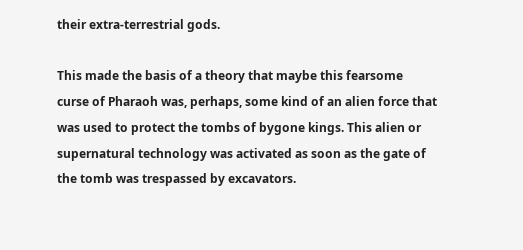their extra-terrestrial gods.

This made the basis of a theory that maybe this fearsome curse of Pharaoh was, perhaps, some kind of an alien force that was used to protect the tombs of bygone kings. This alien or supernatural technology was activated as soon as the gate of the tomb was trespassed by excavators.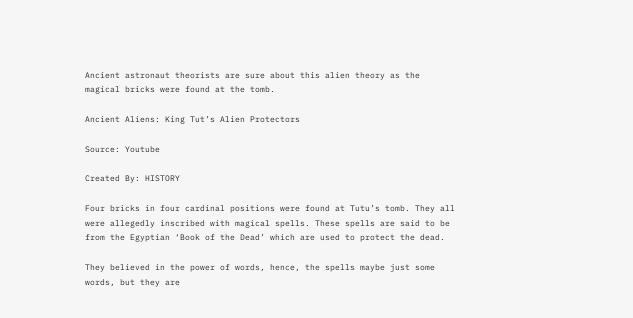Ancient astronaut theorists are sure about this alien theory as the magical bricks were found at the tomb.

Ancient Aliens: King Tut’s Alien Protectors

Source: Youtube

Created By: HISTORY

Four bricks in four cardinal positions were found at Tutu’s tomb. They all were allegedly inscribed with magical spells. These spells are said to be from the Egyptian ‘Book of the Dead’ which are used to protect the dead.

They believed in the power of words, hence, the spells maybe just some words, but they are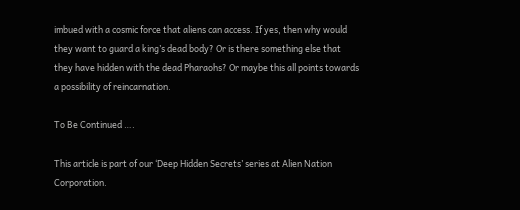imbued with a cosmic force that aliens can access. If yes, then why would they want to guard a king’s dead body? Or is there something else that they have hidden with the dead Pharaohs? Or maybe this all points towards a possibility of reincarnation.

To Be Continued ….

This article is part of our ‘Deep Hidden Secrets’ series at Alien Nation Corporation.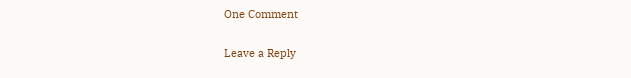One Comment

Leave a Reply